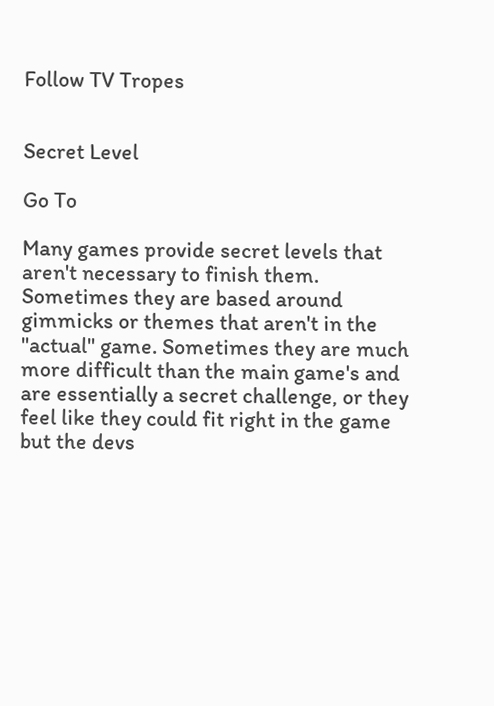Follow TV Tropes


Secret Level

Go To

Many games provide secret levels that aren't necessary to finish them. Sometimes they are based around gimmicks or themes that aren't in the "actual" game. Sometimes they are much more difficult than the main game's and are essentially a secret challenge, or they feel like they could fit right in the game but the devs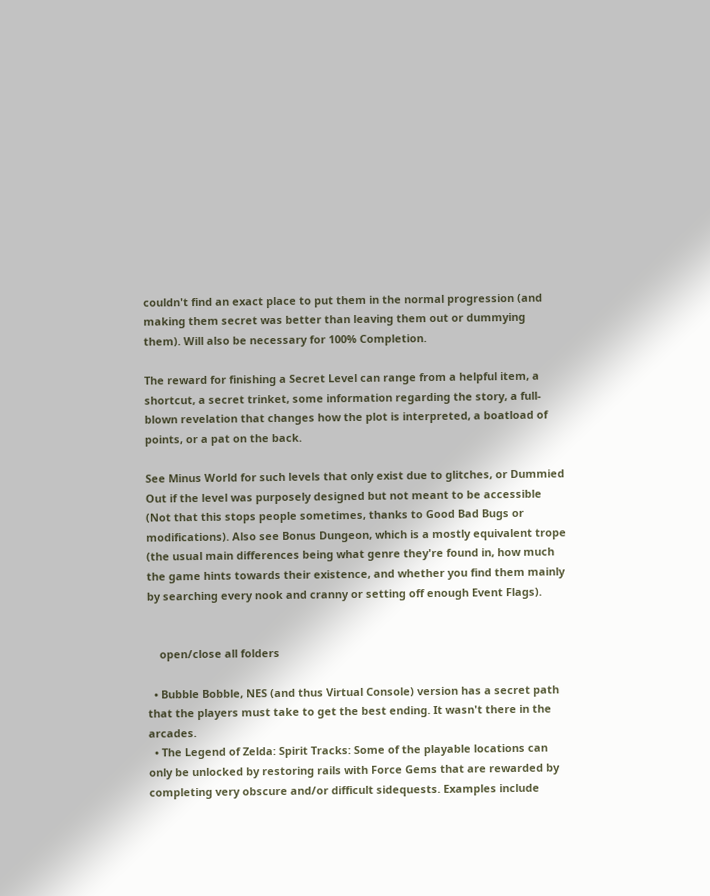couldn't find an exact place to put them in the normal progression (and making them secret was better than leaving them out or dummying them). Will also be necessary for 100% Completion.

The reward for finishing a Secret Level can range from a helpful item, a shortcut, a secret trinket, some information regarding the story, a full-blown revelation that changes how the plot is interpreted, a boatload of points, or a pat on the back.

See Minus World for such levels that only exist due to glitches, or Dummied Out if the level was purposely designed but not meant to be accessible (Not that this stops people sometimes, thanks to Good Bad Bugs or modifications). Also see Bonus Dungeon, which is a mostly equivalent trope (the usual main differences being what genre they're found in, how much the game hints towards their existence, and whether you find them mainly by searching every nook and cranny or setting off enough Event Flags).


    open/close all folders

  • Bubble Bobble, NES (and thus Virtual Console) version has a secret path that the players must take to get the best ending. It wasn't there in the arcades.
  • The Legend of Zelda: Spirit Tracks: Some of the playable locations can only be unlocked by restoring rails with Force Gems that are rewarded by completing very obscure and/or difficult sidequests. Examples include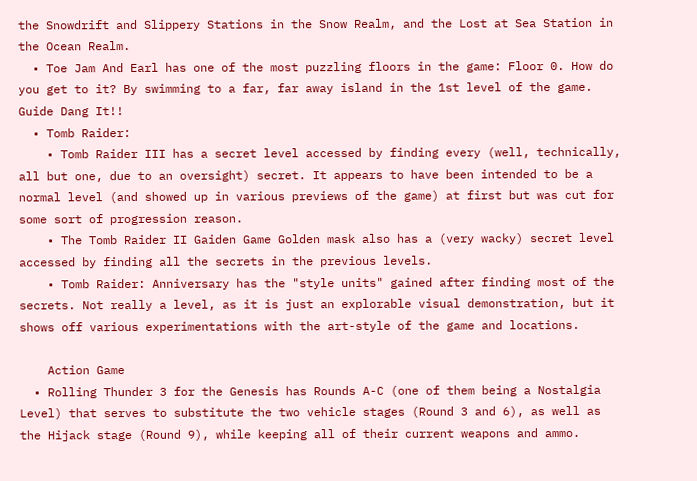the Snowdrift and Slippery Stations in the Snow Realm, and the Lost at Sea Station in the Ocean Realm.
  • Toe Jam And Earl has one of the most puzzling floors in the game: Floor 0. How do you get to it? By swimming to a far, far away island in the 1st level of the game. Guide Dang It!!
  • Tomb Raider:
    • Tomb Raider III has a secret level accessed by finding every (well, technically, all but one, due to an oversight) secret. It appears to have been intended to be a normal level (and showed up in various previews of the game) at first but was cut for some sort of progression reason.
    • The Tomb Raider II Gaiden Game Golden mask also has a (very wacky) secret level accessed by finding all the secrets in the previous levels.
    • Tomb Raider: Anniversary has the "style units" gained after finding most of the secrets. Not really a level, as it is just an explorable visual demonstration, but it shows off various experimentations with the art-style of the game and locations.

    Action Game
  • Rolling Thunder 3 for the Genesis has Rounds A-C (one of them being a Nostalgia Level) that serves to substitute the two vehicle stages (Round 3 and 6), as well as the Hijack stage (Round 9), while keeping all of their current weapons and ammo.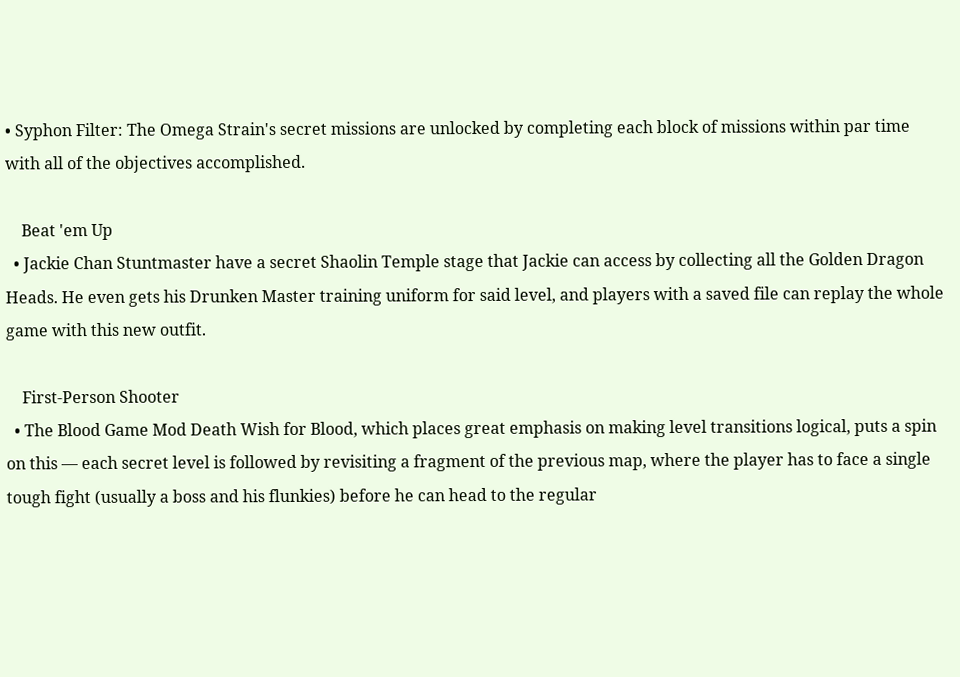• Syphon Filter: The Omega Strain's secret missions are unlocked by completing each block of missions within par time with all of the objectives accomplished.

    Beat 'em Up
  • Jackie Chan Stuntmaster have a secret Shaolin Temple stage that Jackie can access by collecting all the Golden Dragon Heads. He even gets his Drunken Master training uniform for said level, and players with a saved file can replay the whole game with this new outfit.

    First-Person Shooter
  • The Blood Game Mod Death Wish for Blood, which places great emphasis on making level transitions logical, puts a spin on this — each secret level is followed by revisiting a fragment of the previous map, where the player has to face a single tough fight (usually a boss and his flunkies) before he can head to the regular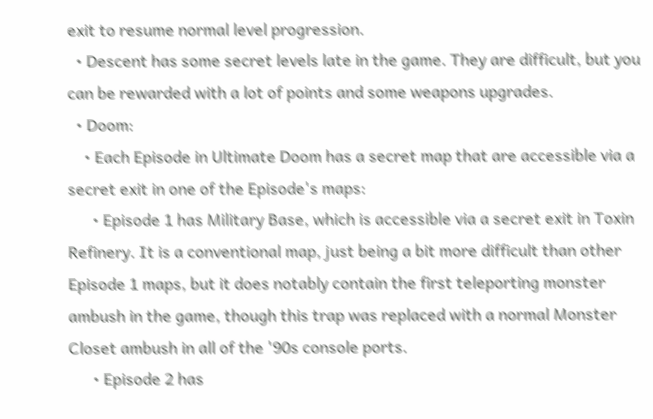exit to resume normal level progression.
  • Descent has some secret levels late in the game. They are difficult, but you can be rewarded with a lot of points and some weapons upgrades.
  • Doom:
    • Each Episode in Ultimate Doom has a secret map that are accessible via a secret exit in one of the Episode's maps:
      • Episode 1 has Military Base, which is accessible via a secret exit in Toxin Refinery. It is a conventional map, just being a bit more difficult than other Episode 1 maps, but it does notably contain the first teleporting monster ambush in the game, though this trap was replaced with a normal Monster Closet ambush in all of the '90s console ports.
      • Episode 2 has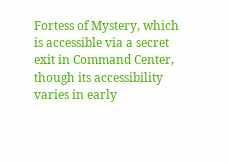Fortess of Mystery, which is accessible via a secret exit in Command Center, though its accessibility varies in early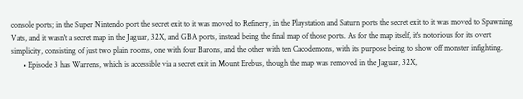console ports; in the Super Nintendo port the secret exit to it was moved to Refinery, in the Playstation and Saturn ports the secret exit to it was moved to Spawning Vats, and it wasn't a secret map in the Jaguar, 32X, and GBA ports, instead being the final map of those ports. As for the map itself, it's notorious for its overt simplicity, consisting of just two plain rooms, one with four Barons, and the other with ten Cacodemons, with its purpose being to show off monster infighting.
      • Episode 3 has Warrens, which is accessible via a secret exit in Mount Erebus, though the map was removed in the Jaguar, 32X,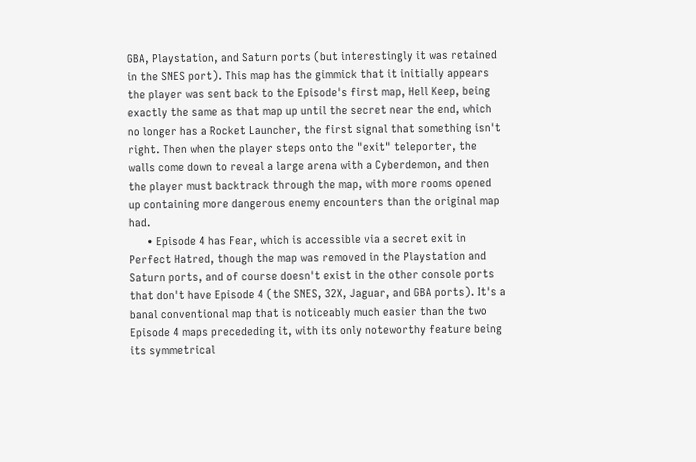GBA, Playstation, and Saturn ports (but interestingly it was retained in the SNES port). This map has the gimmick that it initially appears the player was sent back to the Episode's first map, Hell Keep, being exactly the same as that map up until the secret near the end, which no longer has a Rocket Launcher, the first signal that something isn't right. Then when the player steps onto the "exit" teleporter, the walls come down to reveal a large arena with a Cyberdemon, and then the player must backtrack through the map, with more rooms opened up containing more dangerous enemy encounters than the original map had.
      • Episode 4 has Fear, which is accessible via a secret exit in Perfect Hatred, though the map was removed in the Playstation and Saturn ports, and of course doesn't exist in the other console ports that don't have Episode 4 (the SNES, 32X, Jaguar, and GBA ports). It's a banal conventional map that is noticeably much easier than the two Episode 4 maps precededing it, with its only noteworthy feature being its symmetrical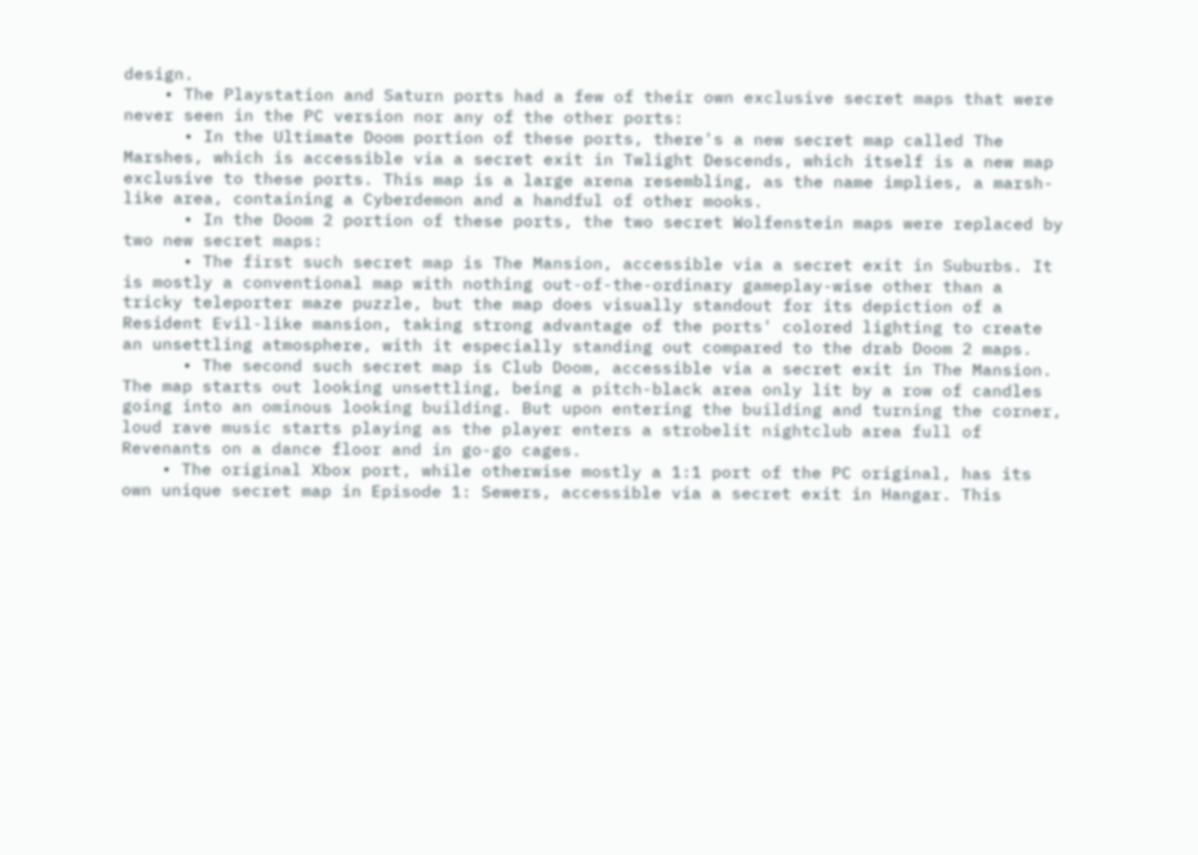design.
    • The Playstation and Saturn ports had a few of their own exclusive secret maps that were never seen in the PC version nor any of the other ports:
      • In the Ultimate Doom portion of these ports, there's a new secret map called The Marshes, which is accessible via a secret exit in Twlight Descends, which itself is a new map exclusive to these ports. This map is a large arena resembling, as the name implies, a marsh-like area, containing a Cyberdemon and a handful of other mooks.
      • In the Doom 2 portion of these ports, the two secret Wolfenstein maps were replaced by two new secret maps:
      • The first such secret map is The Mansion, accessible via a secret exit in Suburbs. It is mostly a conventional map with nothing out-of-the-ordinary gameplay-wise other than a tricky teleporter maze puzzle, but the map does visually standout for its depiction of a Resident Evil-like mansion, taking strong advantage of the ports' colored lighting to create an unsettling atmosphere, with it especially standing out compared to the drab Doom 2 maps.
      • The second such secret map is Club Doom, accessible via a secret exit in The Mansion. The map starts out looking unsettling, being a pitch-black area only lit by a row of candles going into an ominous looking building. But upon entering the building and turning the corner, loud rave music starts playing as the player enters a strobelit nightclub area full of Revenants on a dance floor and in go-go cages.
    • The original Xbox port, while otherwise mostly a 1:1 port of the PC original, has its own unique secret map in Episode 1: Sewers, accessible via a secret exit in Hangar. This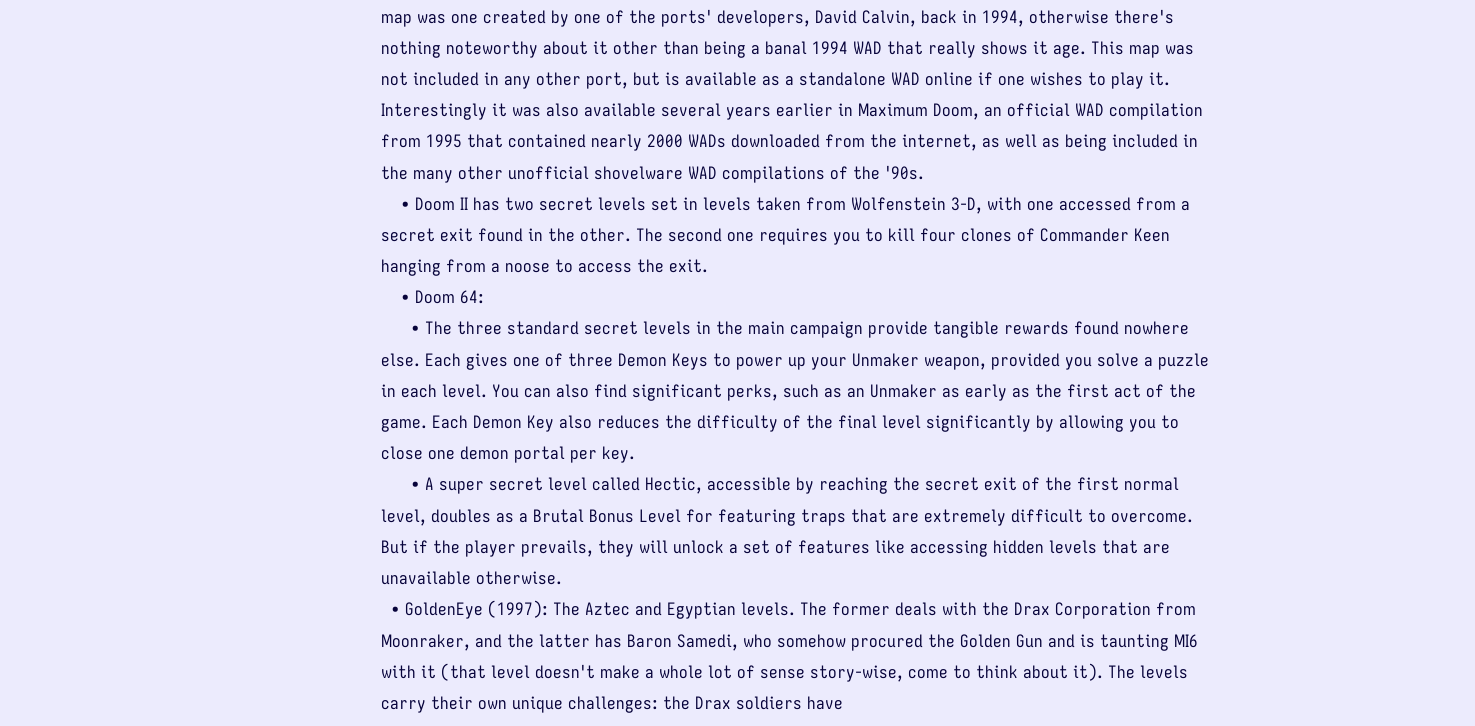map was one created by one of the ports' developers, David Calvin, back in 1994, otherwise there's nothing noteworthy about it other than being a banal 1994 WAD that really shows it age. This map was not included in any other port, but is available as a standalone WAD online if one wishes to play it. Interestingly it was also available several years earlier in Maximum Doom, an official WAD compilation from 1995 that contained nearly 2000 WADs downloaded from the internet, as well as being included in the many other unofficial shovelware WAD compilations of the '90s.
    • Doom II has two secret levels set in levels taken from Wolfenstein 3-D, with one accessed from a secret exit found in the other. The second one requires you to kill four clones of Commander Keen hanging from a noose to access the exit.
    • Doom 64:
      • The three standard secret levels in the main campaign provide tangible rewards found nowhere else. Each gives one of three Demon Keys to power up your Unmaker weapon, provided you solve a puzzle in each level. You can also find significant perks, such as an Unmaker as early as the first act of the game. Each Demon Key also reduces the difficulty of the final level significantly by allowing you to close one demon portal per key.
      • A super secret level called Hectic, accessible by reaching the secret exit of the first normal level, doubles as a Brutal Bonus Level for featuring traps that are extremely difficult to overcome. But if the player prevails, they will unlock a set of features like accessing hidden levels that are unavailable otherwise.
  • GoldenEye (1997): The Aztec and Egyptian levels. The former deals with the Drax Corporation from Moonraker, and the latter has Baron Samedi, who somehow procured the Golden Gun and is taunting MI6 with it (that level doesn't make a whole lot of sense story-wise, come to think about it). The levels carry their own unique challenges: the Drax soldiers have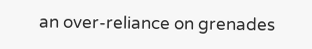an over-reliance on grenades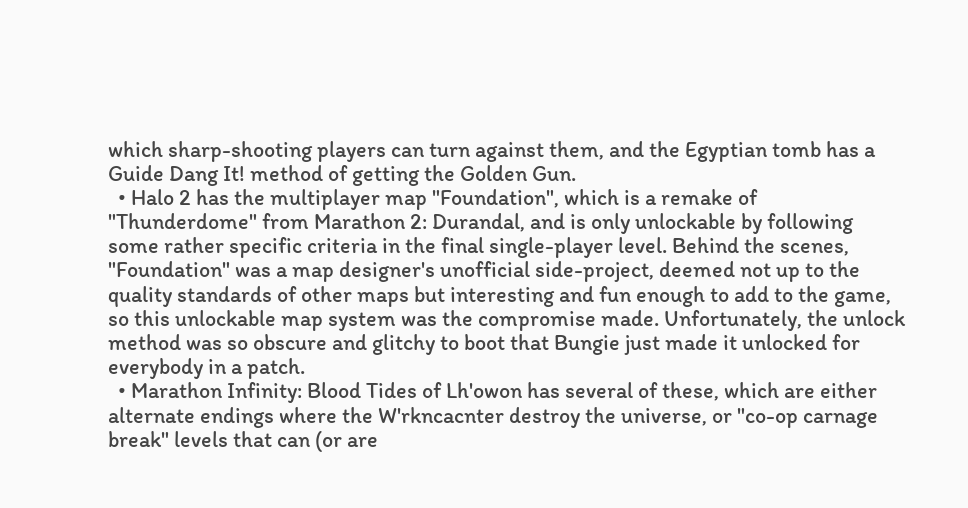which sharp-shooting players can turn against them, and the Egyptian tomb has a Guide Dang It! method of getting the Golden Gun.
  • Halo 2 has the multiplayer map "Foundation", which is a remake of "Thunderdome" from Marathon 2: Durandal, and is only unlockable by following some rather specific criteria in the final single-player level. Behind the scenes, "Foundation" was a map designer's unofficial side-project, deemed not up to the quality standards of other maps but interesting and fun enough to add to the game, so this unlockable map system was the compromise made. Unfortunately, the unlock method was so obscure and glitchy to boot that Bungie just made it unlocked for everybody in a patch.
  • Marathon Infinity: Blood Tides of Lh'owon has several of these, which are either alternate endings where the W'rkncacnter destroy the universe, or "co-op carnage break" levels that can (or are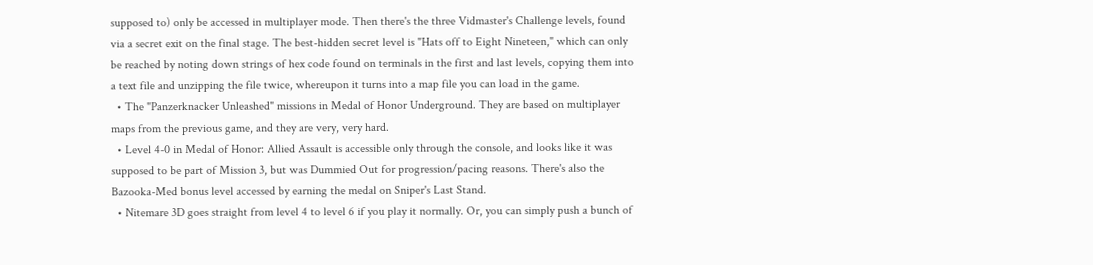supposed to) only be accessed in multiplayer mode. Then there's the three Vidmaster's Challenge levels, found via a secret exit on the final stage. The best-hidden secret level is "Hats off to Eight Nineteen," which can only be reached by noting down strings of hex code found on terminals in the first and last levels, copying them into a text file and unzipping the file twice, whereupon it turns into a map file you can load in the game.
  • The "Panzerknacker Unleashed" missions in Medal of Honor Underground. They are based on multiplayer maps from the previous game, and they are very, very hard.
  • Level 4-0 in Medal of Honor: Allied Assault is accessible only through the console, and looks like it was supposed to be part of Mission 3, but was Dummied Out for progression/pacing reasons. There's also the Bazooka-Med bonus level accessed by earning the medal on Sniper's Last Stand.
  • Nitemare 3D goes straight from level 4 to level 6 if you play it normally. Or, you can simply push a bunch of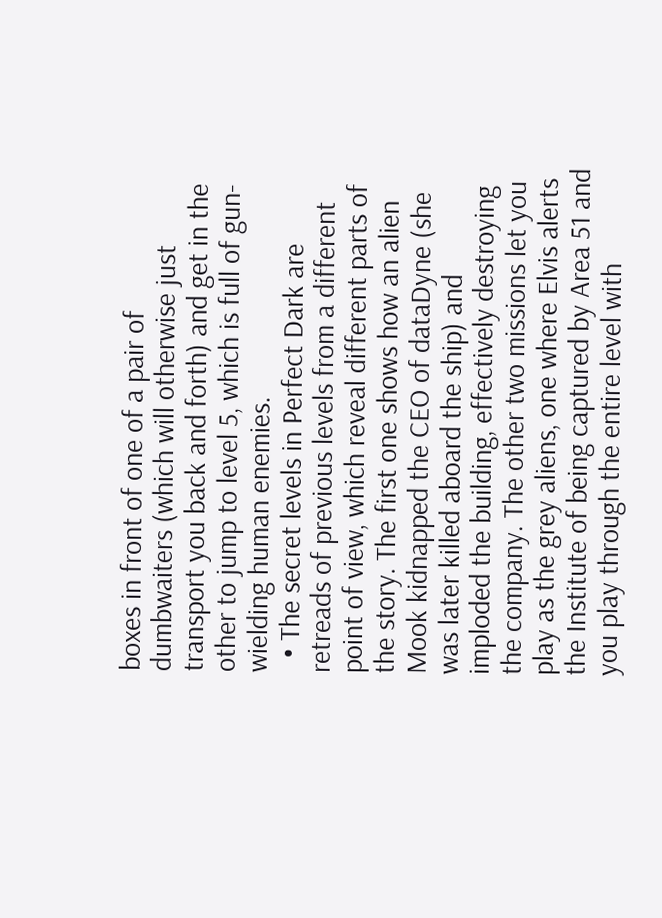boxes in front of one of a pair of dumbwaiters (which will otherwise just transport you back and forth) and get in the other to jump to level 5, which is full of gun-wielding human enemies.
  • The secret levels in Perfect Dark are retreads of previous levels from a different point of view, which reveal different parts of the story. The first one shows how an alien Mook kidnapped the CEO of dataDyne (she was later killed aboard the ship) and imploded the building, effectively destroying the company. The other two missions let you play as the grey aliens, one where Elvis alerts the Institute of being captured by Area 51 and you play through the entire level with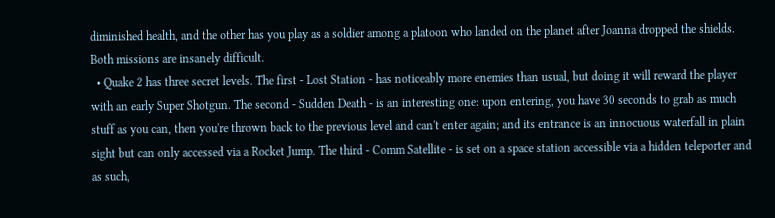diminished health, and the other has you play as a soldier among a platoon who landed on the planet after Joanna dropped the shields. Both missions are insanely difficult.
  • Quake 2 has three secret levels. The first - Lost Station - has noticeably more enemies than usual, but doing it will reward the player with an early Super Shotgun. The second - Sudden Death - is an interesting one: upon entering, you have 30 seconds to grab as much stuff as you can, then you're thrown back to the previous level and can't enter again; and its entrance is an innocuous waterfall in plain sight but can only accessed via a Rocket Jump. The third - Comm Satellite - is set on a space station accessible via a hidden teleporter and as such,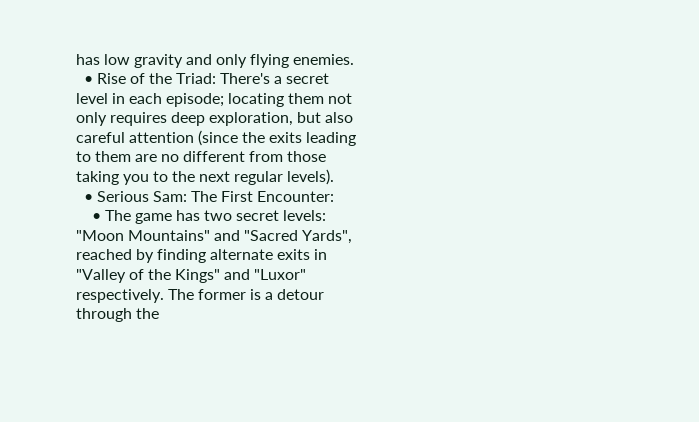has low gravity and only flying enemies.
  • Rise of the Triad: There's a secret level in each episode; locating them not only requires deep exploration, but also careful attention (since the exits leading to them are no different from those taking you to the next regular levels).
  • Serious Sam: The First Encounter:
    • The game has two secret levels: "Moon Mountains" and "Sacred Yards", reached by finding alternate exits in "Valley of the Kings" and "Luxor" respectively. The former is a detour through the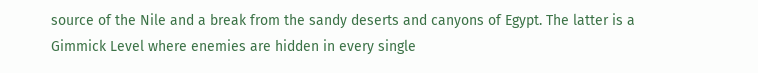source of the Nile and a break from the sandy deserts and canyons of Egypt. The latter is a Gimmick Level where enemies are hidden in every single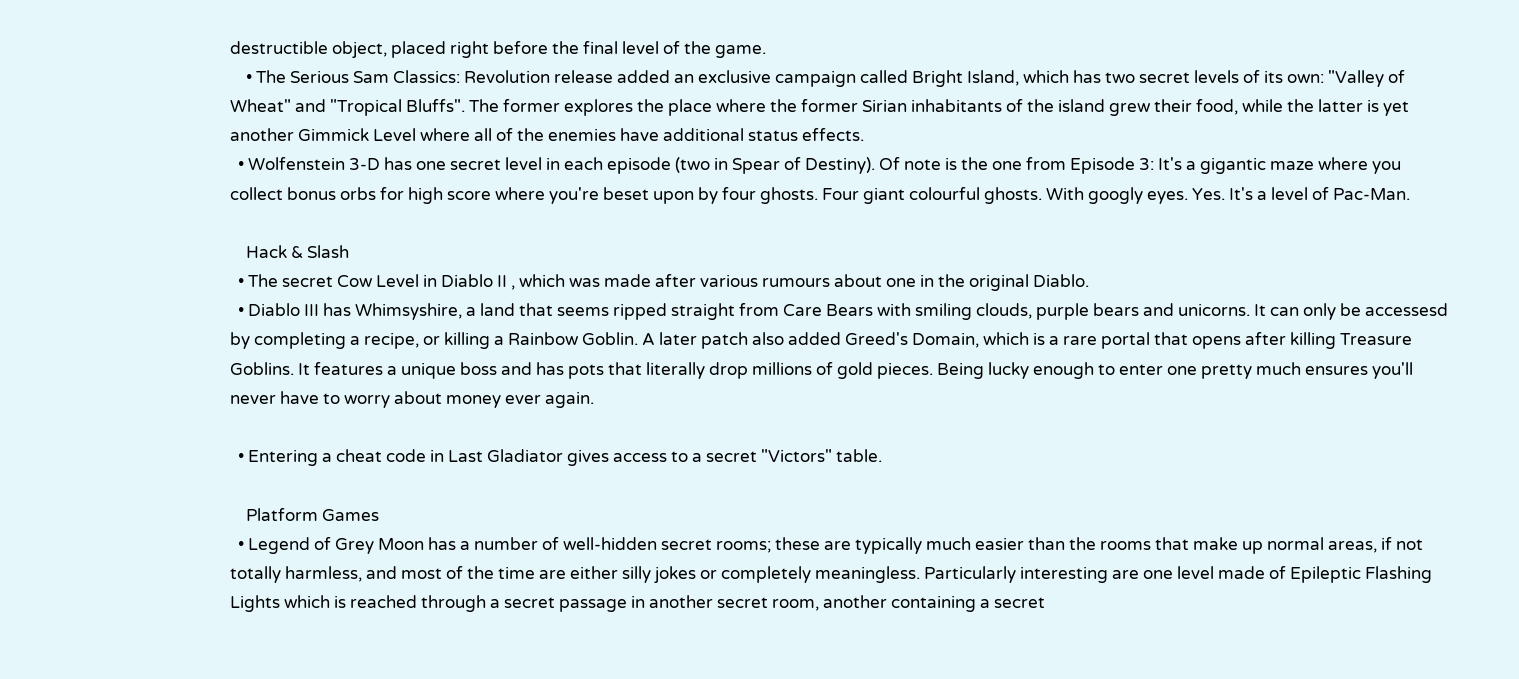destructible object, placed right before the final level of the game.
    • The Serious Sam Classics: Revolution release added an exclusive campaign called Bright Island, which has two secret levels of its own: "Valley of Wheat" and "Tropical Bluffs". The former explores the place where the former Sirian inhabitants of the island grew their food, while the latter is yet another Gimmick Level where all of the enemies have additional status effects.
  • Wolfenstein 3-D has one secret level in each episode (two in Spear of Destiny). Of note is the one from Episode 3: It's a gigantic maze where you collect bonus orbs for high score where you're beset upon by four ghosts. Four giant colourful ghosts. With googly eyes. Yes. It's a level of Pac-Man.

    Hack & Slash
  • The secret Cow Level in Diablo II , which was made after various rumours about one in the original Diablo.
  • Diablo III has Whimsyshire, a land that seems ripped straight from Care Bears with smiling clouds, purple bears and unicorns. It can only be accessesd by completing a recipe, or killing a Rainbow Goblin. A later patch also added Greed's Domain, which is a rare portal that opens after killing Treasure Goblins. It features a unique boss and has pots that literally drop millions of gold pieces. Being lucky enough to enter one pretty much ensures you'll never have to worry about money ever again.

  • Entering a cheat code in Last Gladiator gives access to a secret "Victors" table.

    Platform Games
  • Legend of Grey Moon has a number of well-hidden secret rooms; these are typically much easier than the rooms that make up normal areas, if not totally harmless, and most of the time are either silly jokes or completely meaningless. Particularly interesting are one level made of Epileptic Flashing Lights which is reached through a secret passage in another secret room, another containing a secret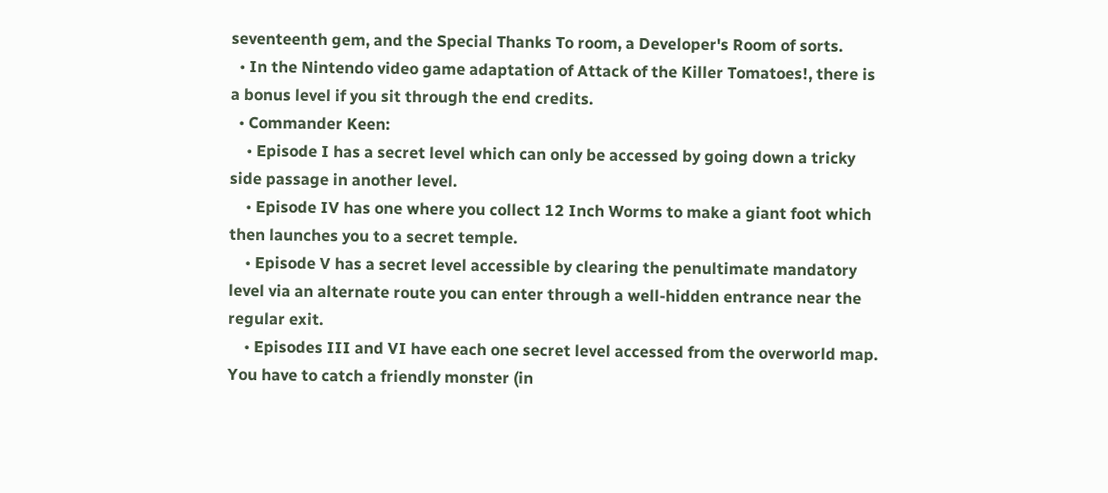seventeenth gem, and the Special Thanks To room, a Developer's Room of sorts.
  • In the Nintendo video game adaptation of Attack of the Killer Tomatoes!, there is a bonus level if you sit through the end credits.
  • Commander Keen:
    • Episode I has a secret level which can only be accessed by going down a tricky side passage in another level.
    • Episode IV has one where you collect 12 Inch Worms to make a giant foot which then launches you to a secret temple.
    • Episode V has a secret level accessible by clearing the penultimate mandatory level via an alternate route you can enter through a well-hidden entrance near the regular exit.
    • Episodes III and VI have each one secret level accessed from the overworld map. You have to catch a friendly monster (in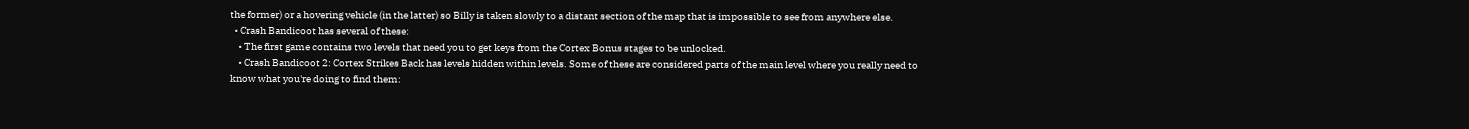the former) or a hovering vehicle (in the latter) so Billy is taken slowly to a distant section of the map that is impossible to see from anywhere else.
  • Crash Bandicoot has several of these:
    • The first game contains two levels that need you to get keys from the Cortex Bonus stages to be unlocked.
    • Crash Bandicoot 2: Cortex Strikes Back has levels hidden within levels. Some of these are considered parts of the main level where you really need to know what you're doing to find them: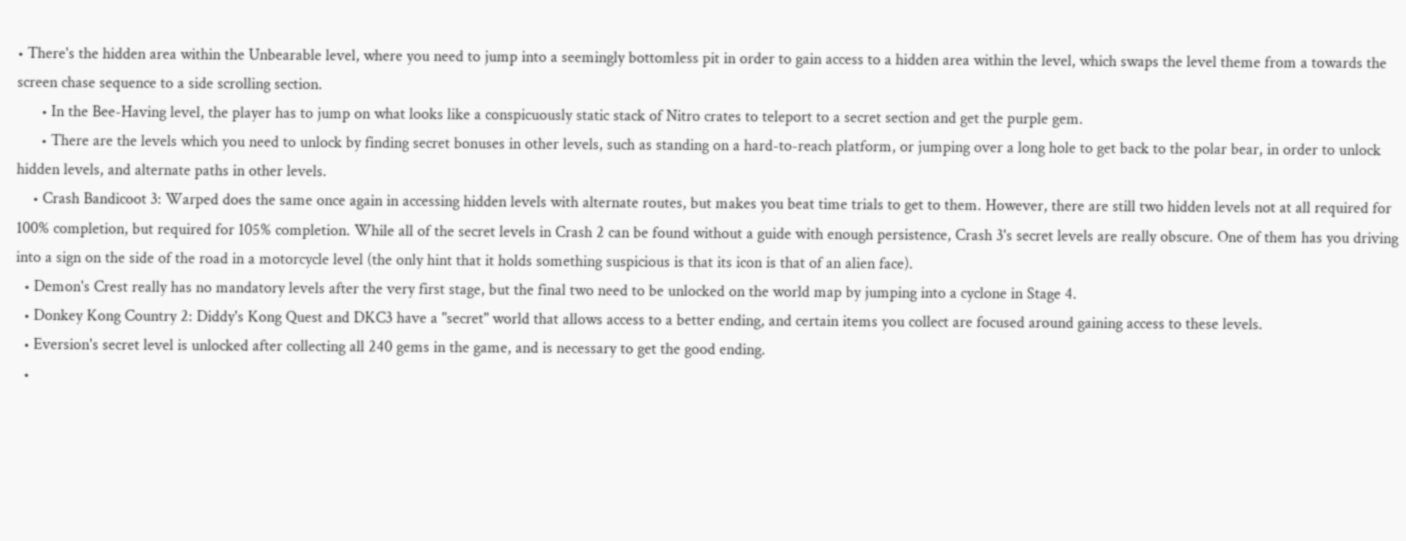• There's the hidden area within the Unbearable level, where you need to jump into a seemingly bottomless pit in order to gain access to a hidden area within the level, which swaps the level theme from a towards the screen chase sequence to a side scrolling section.
      • In the Bee-Having level, the player has to jump on what looks like a conspicuously static stack of Nitro crates to teleport to a secret section and get the purple gem.
      • There are the levels which you need to unlock by finding secret bonuses in other levels, such as standing on a hard-to-reach platform, or jumping over a long hole to get back to the polar bear, in order to unlock hidden levels, and alternate paths in other levels.
    • Crash Bandicoot 3: Warped does the same once again in accessing hidden levels with alternate routes, but makes you beat time trials to get to them. However, there are still two hidden levels not at all required for 100% completion, but required for 105% completion. While all of the secret levels in Crash 2 can be found without a guide with enough persistence, Crash 3's secret levels are really obscure. One of them has you driving into a sign on the side of the road in a motorcycle level (the only hint that it holds something suspicious is that its icon is that of an alien face).
  • Demon's Crest really has no mandatory levels after the very first stage, but the final two need to be unlocked on the world map by jumping into a cyclone in Stage 4.
  • Donkey Kong Country 2: Diddy's Kong Quest and DKC3 have a "secret" world that allows access to a better ending, and certain items you collect are focused around gaining access to these levels.
  • Eversion's secret level is unlocked after collecting all 240 gems in the game, and is necessary to get the good ending.
  •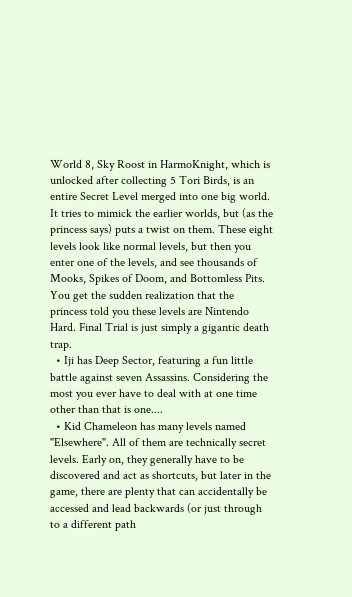World 8, Sky Roost in HarmoKnight, which is unlocked after collecting 5 Tori Birds, is an entire Secret Level merged into one big world. It tries to mimick the earlier worlds, but (as the princess says) puts a twist on them. These eight levels look like normal levels, but then you enter one of the levels, and see thousands of Mooks, Spikes of Doom, and Bottomless Pits. You get the sudden realization that the princess told you these levels are Nintendo Hard. Final Trial is just simply a gigantic death trap.
  • Iji has Deep Sector, featuring a fun little battle against seven Assassins. Considering the most you ever have to deal with at one time other than that is one....
  • Kid Chameleon has many levels named "Elsewhere". All of them are technically secret levels. Early on, they generally have to be discovered and act as shortcuts, but later in the game, there are plenty that can accidentally be accessed and lead backwards (or just through to a different path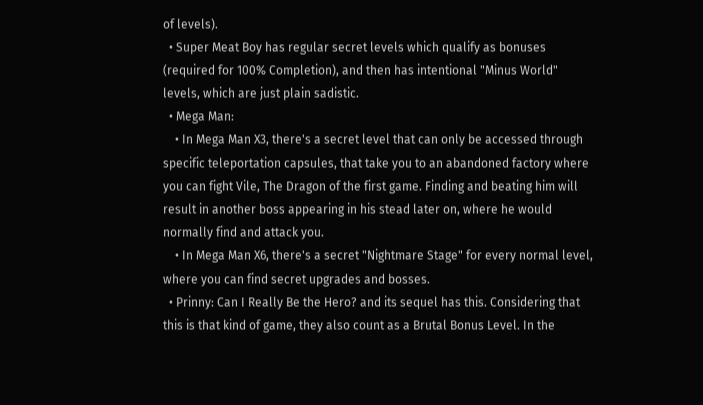of levels).
  • Super Meat Boy has regular secret levels which qualify as bonuses (required for 100% Completion), and then has intentional "Minus World" levels, which are just plain sadistic.
  • Mega Man:
    • In Mega Man X3, there's a secret level that can only be accessed through specific teleportation capsules, that take you to an abandoned factory where you can fight Vile, The Dragon of the first game. Finding and beating him will result in another boss appearing in his stead later on, where he would normally find and attack you.
    • In Mega Man X6, there's a secret "Nightmare Stage" for every normal level, where you can find secret upgrades and bosses.
  • Prinny: Can I Really Be the Hero? and its sequel has this. Considering that this is that kind of game, they also count as a Brutal Bonus Level. In the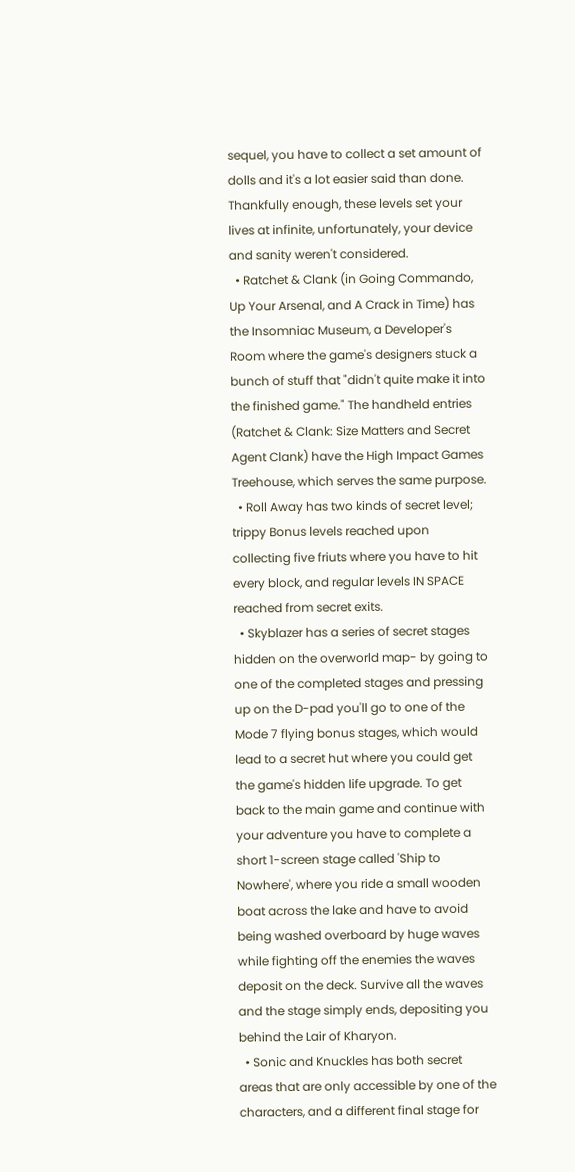sequel, you have to collect a set amount of dolls and it's a lot easier said than done. Thankfully enough, these levels set your lives at infinite, unfortunately, your device and sanity weren't considered.
  • Ratchet & Clank (in Going Commando, Up Your Arsenal, and A Crack in Time) has the Insomniac Museum, a Developer's Room where the game's designers stuck a bunch of stuff that "didn't quite make it into the finished game." The handheld entries (Ratchet & Clank: Size Matters and Secret Agent Clank) have the High Impact Games Treehouse, which serves the same purpose.
  • Roll Away has two kinds of secret level; trippy Bonus levels reached upon collecting five friuts where you have to hit every block, and regular levels IN SPACE reached from secret exits.
  • Skyblazer has a series of secret stages hidden on the overworld map- by going to one of the completed stages and pressing up on the D-pad you'll go to one of the Mode 7 flying bonus stages, which would lead to a secret hut where you could get the game's hidden life upgrade. To get back to the main game and continue with your adventure you have to complete a short 1-screen stage called 'Ship to Nowhere', where you ride a small wooden boat across the lake and have to avoid being washed overboard by huge waves while fighting off the enemies the waves deposit on the deck. Survive all the waves and the stage simply ends, depositing you behind the Lair of Kharyon.
  • Sonic and Knuckles has both secret areas that are only accessible by one of the characters, and a different final stage for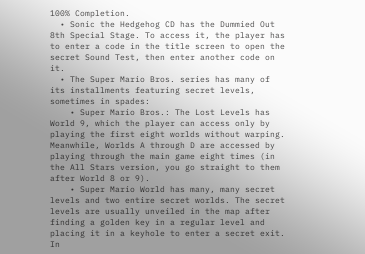100% Completion.
  • Sonic the Hedgehog CD has the Dummied Out 8th Special Stage. To access it, the player has to enter a code in the title screen to open the secret Sound Test, then enter another code on it.
  • The Super Mario Bros. series has many of its installments featuring secret levels, sometimes in spades:
    • Super Mario Bros.: The Lost Levels has World 9, which the player can access only by playing the first eight worlds without warping. Meanwhile, Worlds A through D are accessed by playing through the main game eight times (in the All Stars version, you go straight to them after World 8 or 9).
    • Super Mario World has many, many secret levels and two entire secret worlds. The secret levels are usually unveiled in the map after finding a golden key in a regular level and placing it in a keyhole to enter a secret exit. In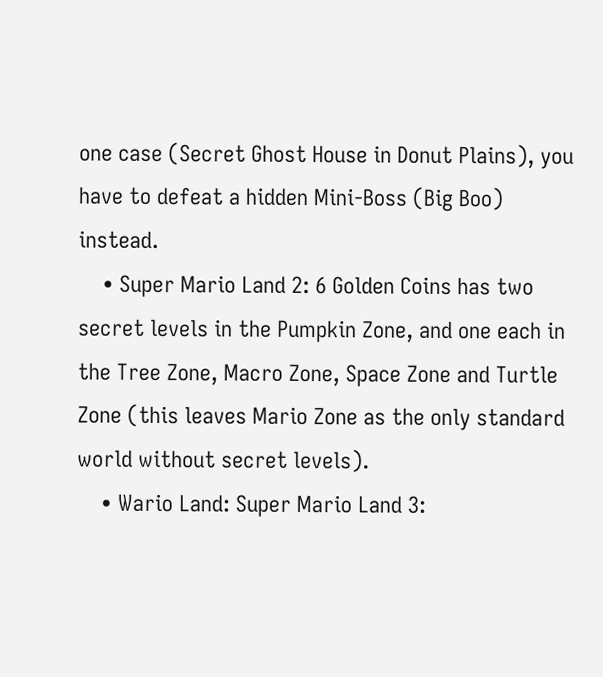one case (Secret Ghost House in Donut Plains), you have to defeat a hidden Mini-Boss (Big Boo) instead.
    • Super Mario Land 2: 6 Golden Coins has two secret levels in the Pumpkin Zone, and one each in the Tree Zone, Macro Zone, Space Zone and Turtle Zone (this leaves Mario Zone as the only standard world without secret levels).
    • Wario Land: Super Mario Land 3: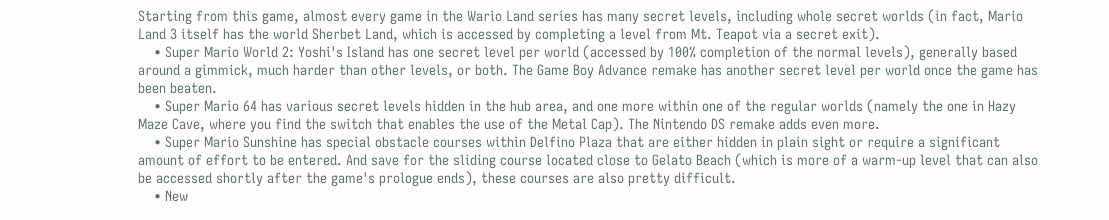Starting from this game, almost every game in the Wario Land series has many secret levels, including whole secret worlds (in fact, Mario Land 3 itself has the world Sherbet Land, which is accessed by completing a level from Mt. Teapot via a secret exit).
    • Super Mario World 2: Yoshi's Island has one secret level per world (accessed by 100% completion of the normal levels), generally based around a gimmick, much harder than other levels, or both. The Game Boy Advance remake has another secret level per world once the game has been beaten.
    • Super Mario 64 has various secret levels hidden in the hub area, and one more within one of the regular worlds (namely the one in Hazy Maze Cave, where you find the switch that enables the use of the Metal Cap). The Nintendo DS remake adds even more.
    • Super Mario Sunshine has special obstacle courses within Delfino Plaza that are either hidden in plain sight or require a significant amount of effort to be entered. And save for the sliding course located close to Gelato Beach (which is more of a warm-up level that can also be accessed shortly after the game's prologue ends), these courses are also pretty difficult.
    • New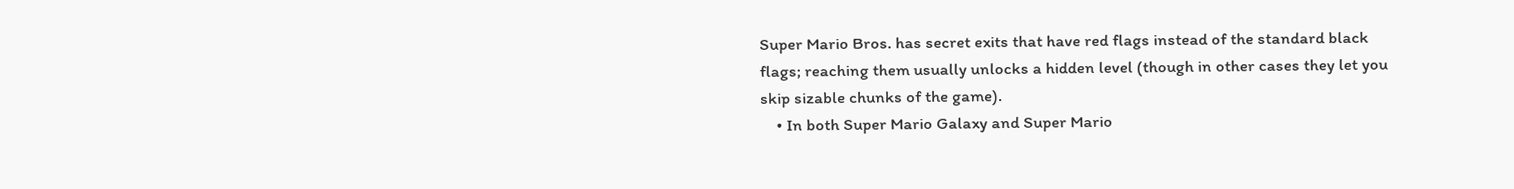Super Mario Bros. has secret exits that have red flags instead of the standard black flags; reaching them usually unlocks a hidden level (though in other cases they let you skip sizable chunks of the game).
    • In both Super Mario Galaxy and Super Mario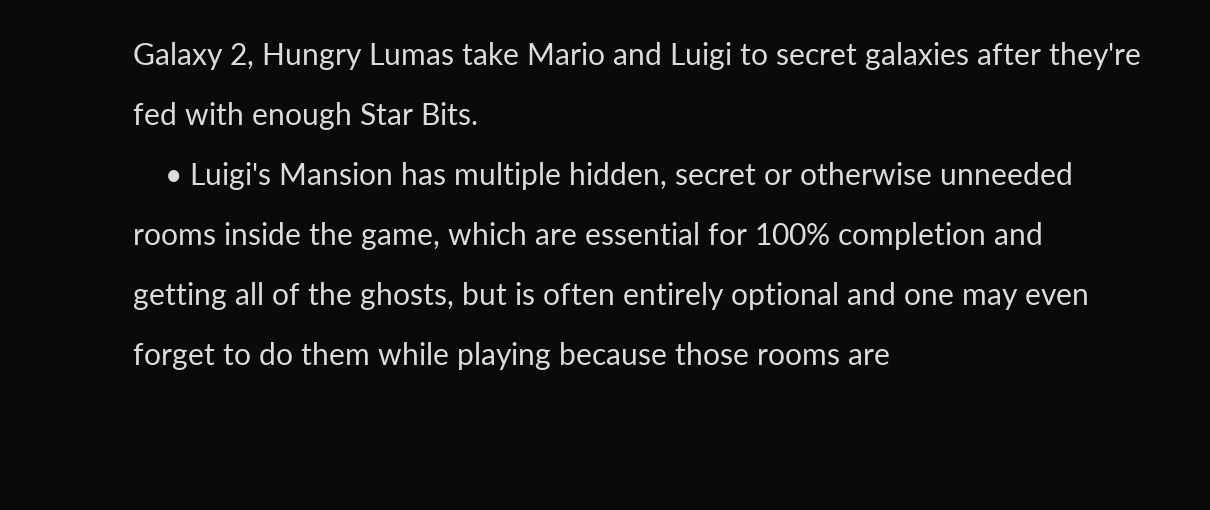Galaxy 2, Hungry Lumas take Mario and Luigi to secret galaxies after they're fed with enough Star Bits.
    • Luigi's Mansion has multiple hidden, secret or otherwise unneeded rooms inside the game, which are essential for 100% completion and getting all of the ghosts, but is often entirely optional and one may even forget to do them while playing because those rooms are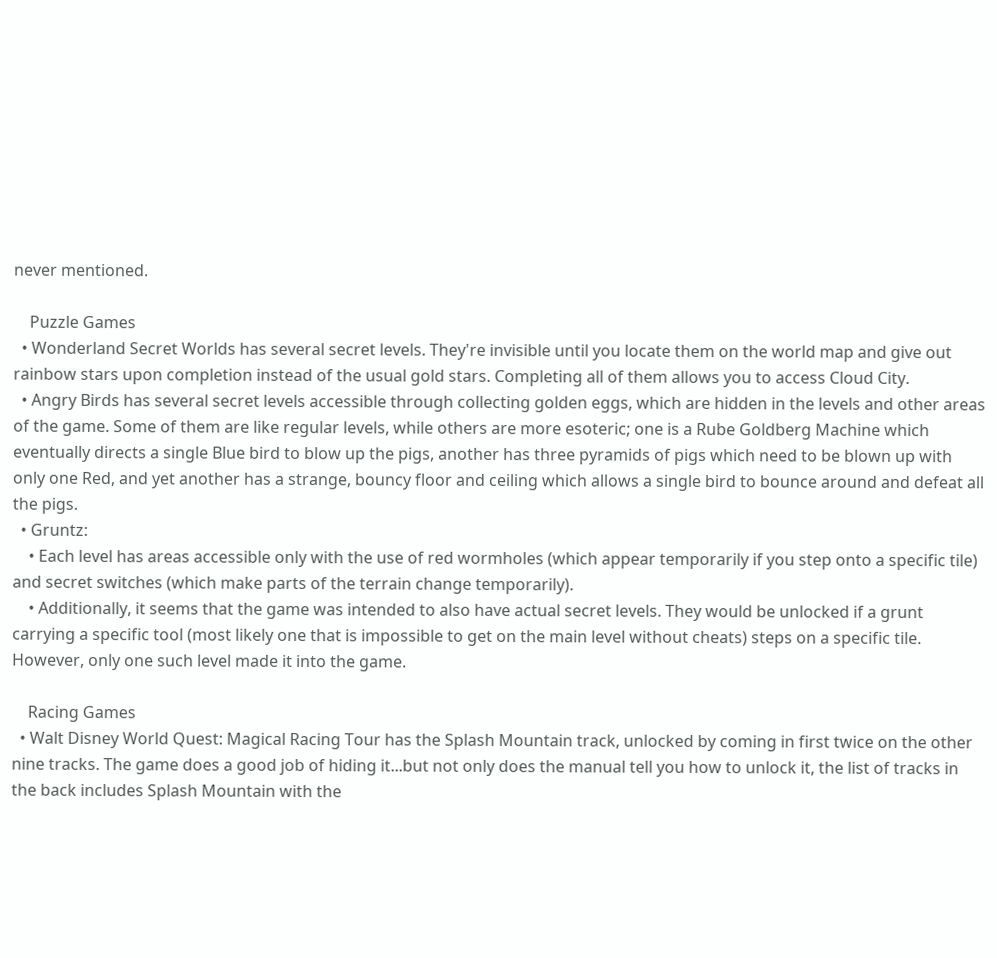never mentioned.

    Puzzle Games
  • Wonderland Secret Worlds has several secret levels. They're invisible until you locate them on the world map and give out rainbow stars upon completion instead of the usual gold stars. Completing all of them allows you to access Cloud City.
  • Angry Birds has several secret levels accessible through collecting golden eggs, which are hidden in the levels and other areas of the game. Some of them are like regular levels, while others are more esoteric; one is a Rube Goldberg Machine which eventually directs a single Blue bird to blow up the pigs, another has three pyramids of pigs which need to be blown up with only one Red, and yet another has a strange, bouncy floor and ceiling which allows a single bird to bounce around and defeat all the pigs.
  • Gruntz:
    • Each level has areas accessible only with the use of red wormholes (which appear temporarily if you step onto a specific tile) and secret switches (which make parts of the terrain change temporarily).
    • Additionally, it seems that the game was intended to also have actual secret levels. They would be unlocked if a grunt carrying a specific tool (most likely one that is impossible to get on the main level without cheats) steps on a specific tile. However, only one such level made it into the game.

    Racing Games
  • Walt Disney World Quest: Magical Racing Tour has the Splash Mountain track, unlocked by coming in first twice on the other nine tracks. The game does a good job of hiding it...but not only does the manual tell you how to unlock it, the list of tracks in the back includes Splash Mountain with the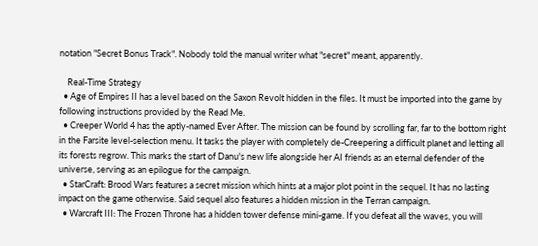notation "Secret Bonus Track". Nobody told the manual writer what "secret" meant, apparently.

    Real-Time Strategy
  • Age of Empires II has a level based on the Saxon Revolt hidden in the files. It must be imported into the game by following instructions provided by the Read Me.
  • Creeper World 4 has the aptly-named Ever After. The mission can be found by scrolling far, far to the bottom right in the Farsite level-selection menu. It tasks the player with completely de-Creepering a difficult planet and letting all its forests regrow. This marks the start of Danu's new life alongside her AI friends as an eternal defender of the universe, serving as an epilogue for the campaign.
  • StarCraft: Brood Wars features a secret mission which hints at a major plot point in the sequel. It has no lasting impact on the game otherwise. Said sequel also features a hidden mission in the Terran campaign.
  • Warcraft III: The Frozen Throne has a hidden tower defense mini-game. If you defeat all the waves, you will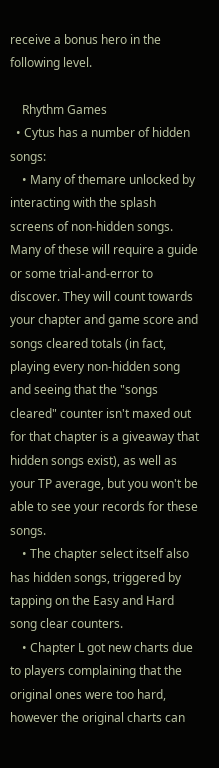receive a bonus hero in the following level.

    Rhythm Games
  • Cytus has a number of hidden songs:
    • Many of themare unlocked by interacting with the splash screens of non-hidden songs. Many of these will require a guide or some trial-and-error to discover. They will count towards your chapter and game score and songs cleared totals (in fact, playing every non-hidden song and seeing that the "songs cleared" counter isn't maxed out for that chapter is a giveaway that hidden songs exist), as well as your TP average, but you won't be able to see your records for these songs.
    • The chapter select itself also has hidden songs, triggered by tapping on the Easy and Hard song clear counters.
    • Chapter L got new charts due to players complaining that the original ones were too hard, however the original charts can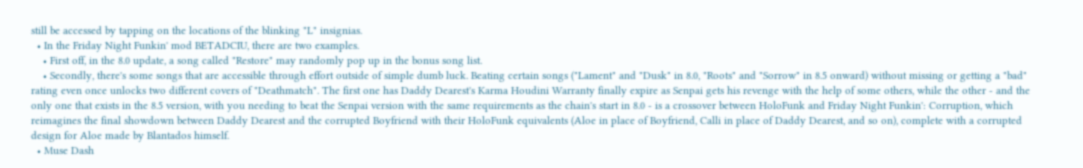still be accessed by tapping on the locations of the blinking "L" insignias.
  • In the Friday Night Funkin' mod BETADCIU, there are two examples.
    • First off, in the 8.0 update, a song called "Restore" may randomly pop up in the bonus song list.
    • Secondly, there's some songs that are accessible through effort outside of simple dumb luck. Beating certain songs ("Lament" and "Dusk" in 8.0, "Roots" and "Sorrow" in 8.5 onward) without missing or getting a "bad" rating even once unlocks two different covers of "Deathmatch". The first one has Daddy Dearest's Karma Houdini Warranty finally expire as Senpai gets his revenge with the help of some others, while the other - and the only one that exists in the 8.5 version, with you needing to beat the Senpai version with the same requirements as the chain's start in 8.0 - is a crossover between HoloFunk and Friday Night Funkin': Corruption, which reimagines the final showdown between Daddy Dearest and the corrupted Boyfriend with their HoloFunk equivalents (Aloe in place of Boyfriend, Calli in place of Daddy Dearest, and so on), complete with a corrupted design for Aloe made by Blantados himself.
  • Muse Dash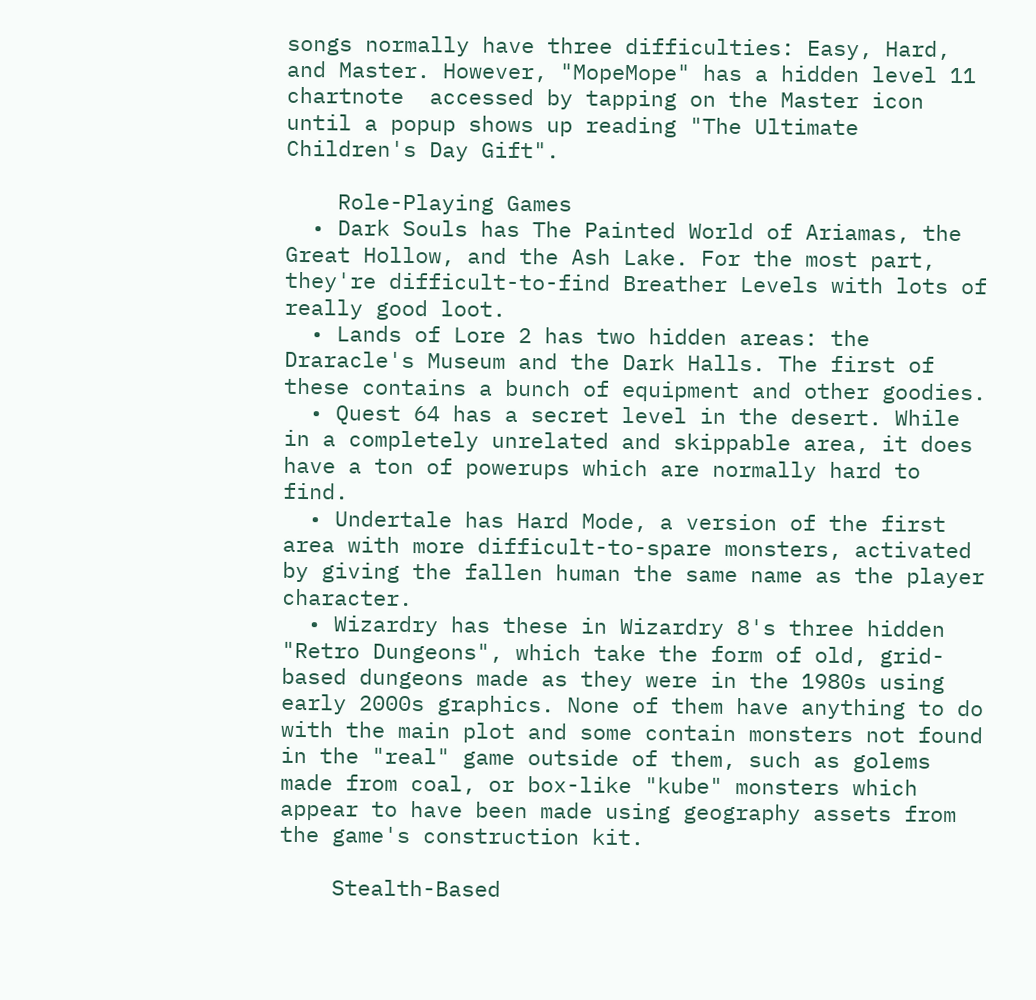songs normally have three difficulties: Easy, Hard, and Master. However, "MopeMope" has a hidden level 11 chartnote  accessed by tapping on the Master icon until a popup shows up reading "The Ultimate Children's Day Gift".

    Role-Playing Games
  • Dark Souls has The Painted World of Ariamas, the Great Hollow, and the Ash Lake. For the most part, they're difficult-to-find Breather Levels with lots of really good loot.
  • Lands of Lore 2 has two hidden areas: the Draracle's Museum and the Dark Halls. The first of these contains a bunch of equipment and other goodies.
  • Quest 64 has a secret level in the desert. While in a completely unrelated and skippable area, it does have a ton of powerups which are normally hard to find.
  • Undertale has Hard Mode, a version of the first area with more difficult-to-spare monsters, activated by giving the fallen human the same name as the player character.
  • Wizardry has these in Wizardry 8's three hidden "Retro Dungeons", which take the form of old, grid-based dungeons made as they were in the 1980s using early 2000s graphics. None of them have anything to do with the main plot and some contain monsters not found in the "real" game outside of them, such as golems made from coal, or box-like "kube" monsters which appear to have been made using geography assets from the game's construction kit.

    Stealth-Based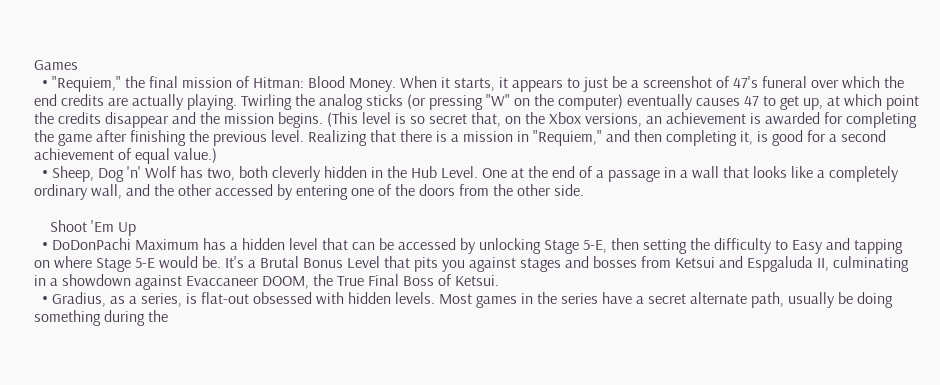Games
  • "Requiem," the final mission of Hitman: Blood Money. When it starts, it appears to just be a screenshot of 47's funeral over which the end credits are actually playing. Twirling the analog sticks (or pressing "W" on the computer) eventually causes 47 to get up, at which point the credits disappear and the mission begins. (This level is so secret that, on the Xbox versions, an achievement is awarded for completing the game after finishing the previous level. Realizing that there is a mission in "Requiem," and then completing it, is good for a second achievement of equal value.)
  • Sheep, Dog 'n' Wolf has two, both cleverly hidden in the Hub Level. One at the end of a passage in a wall that looks like a completely ordinary wall, and the other accessed by entering one of the doors from the other side.

    Shoot 'Em Up
  • DoDonPachi Maximum has a hidden level that can be accessed by unlocking Stage 5-E, then setting the difficulty to Easy and tapping on where Stage 5-E would be. It's a Brutal Bonus Level that pits you against stages and bosses from Ketsui and Espgaluda II, culminating in a showdown against Evaccaneer DOOM, the True Final Boss of Ketsui.
  • Gradius, as a series, is flat-out obsessed with hidden levels. Most games in the series have a secret alternate path, usually be doing something during the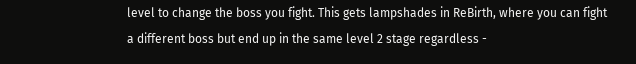level to change the boss you fight. This gets lampshades in ReBirth, where you can fight a different boss but end up in the same level 2 stage regardless -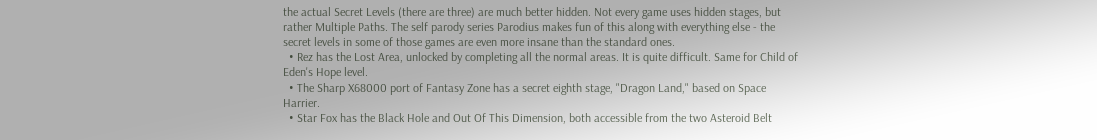the actual Secret Levels (there are three) are much better hidden. Not every game uses hidden stages, but rather Multiple Paths. The self parody series Parodius makes fun of this along with everything else - the secret levels in some of those games are even more insane than the standard ones.
  • Rez has the Lost Area, unlocked by completing all the normal areas. It is quite difficult. Same for Child of Eden's Hope level.
  • The Sharp X68000 port of Fantasy Zone has a secret eighth stage, "Dragon Land," based on Space Harrier.
  • Star Fox has the Black Hole and Out Of This Dimension, both accessible from the two Asteroid Belt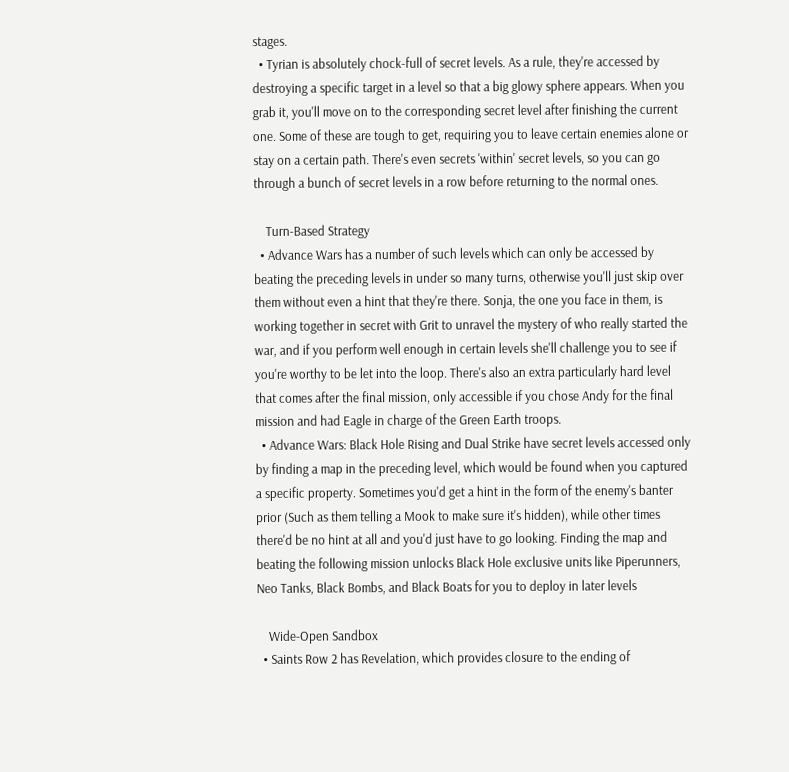stages.
  • Tyrian is absolutely chock-full of secret levels. As a rule, they're accessed by destroying a specific target in a level so that a big glowy sphere appears. When you grab it, you'll move on to the corresponding secret level after finishing the current one. Some of these are tough to get, requiring you to leave certain enemies alone or stay on a certain path. There's even secrets 'within' secret levels, so you can go through a bunch of secret levels in a row before returning to the normal ones.

    Turn-Based Strategy
  • Advance Wars has a number of such levels which can only be accessed by beating the preceding levels in under so many turns, otherwise you'll just skip over them without even a hint that they're there. Sonja, the one you face in them, is working together in secret with Grit to unravel the mystery of who really started the war, and if you perform well enough in certain levels she'll challenge you to see if you're worthy to be let into the loop. There's also an extra particularly hard level that comes after the final mission, only accessible if you chose Andy for the final mission and had Eagle in charge of the Green Earth troops.
  • Advance Wars: Black Hole Rising and Dual Strike have secret levels accessed only by finding a map in the preceding level, which would be found when you captured a specific property. Sometimes you'd get a hint in the form of the enemy's banter prior (Such as them telling a Mook to make sure it's hidden), while other times there'd be no hint at all and you'd just have to go looking. Finding the map and beating the following mission unlocks Black Hole exclusive units like Piperunners, Neo Tanks, Black Bombs, and Black Boats for you to deploy in later levels

    Wide-Open Sandbox
  • Saints Row 2 has Revelation, which provides closure to the ending of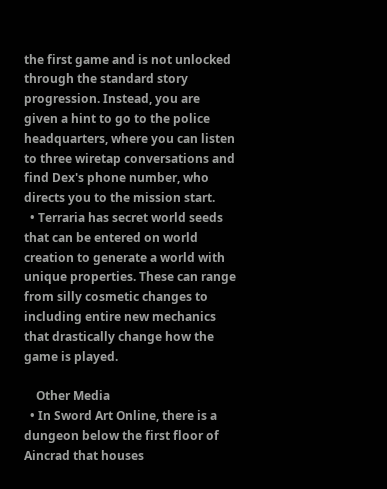the first game and is not unlocked through the standard story progression. Instead, you are given a hint to go to the police headquarters, where you can listen to three wiretap conversations and find Dex's phone number, who directs you to the mission start.
  • Terraria has secret world seeds that can be entered on world creation to generate a world with unique properties. These can range from silly cosmetic changes to including entire new mechanics that drastically change how the game is played.

    Other Media
  • In Sword Art Online, there is a dungeon below the first floor of Aincrad that houses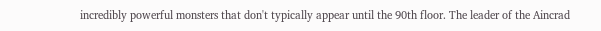incredibly powerful monsters that don't typically appear until the 90th floor. The leader of the Aincrad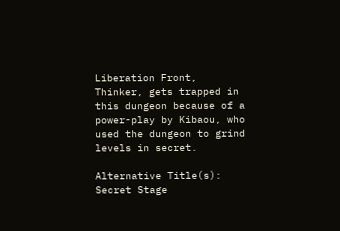Liberation Front, Thinker, gets trapped in this dungeon because of a power-play by Kibaou, who used the dungeon to grind levels in secret.

Alternative Title(s): Secret Stage